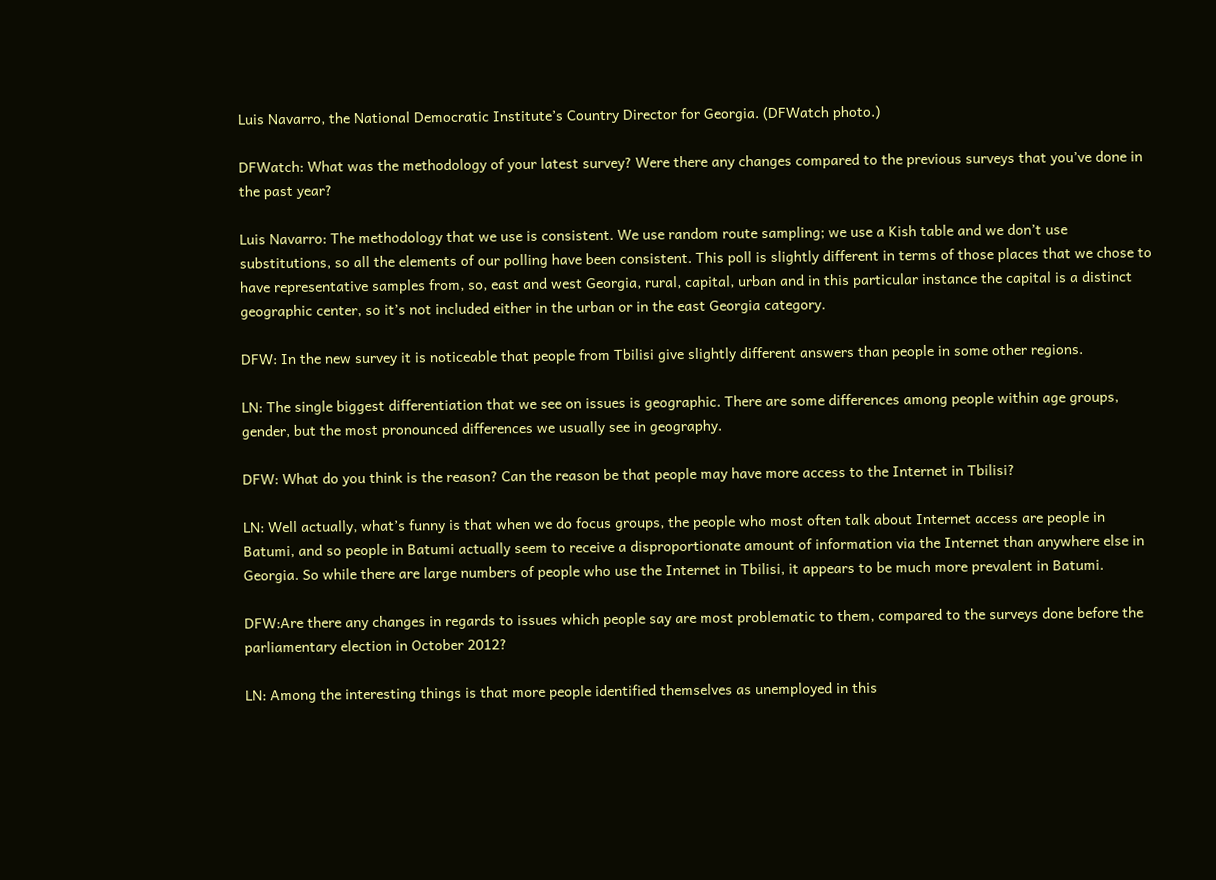Luis Navarro, the National Democratic Institute’s Country Director for Georgia. (DFWatch photo.)

DFWatch: What was the methodology of your latest survey? Were there any changes compared to the previous surveys that you’ve done in the past year?

Luis Navarro: The methodology that we use is consistent. We use random route sampling; we use a Kish table and we don’t use substitutions, so all the elements of our polling have been consistent. This poll is slightly different in terms of those places that we chose to have representative samples from, so, east and west Georgia, rural, capital, urban and in this particular instance the capital is a distinct geographic center, so it’s not included either in the urban or in the east Georgia category.

DFW: In the new survey it is noticeable that people from Tbilisi give slightly different answers than people in some other regions.

LN: The single biggest differentiation that we see on issues is geographic. There are some differences among people within age groups, gender, but the most pronounced differences we usually see in geography.

DFW: What do you think is the reason? Can the reason be that people may have more access to the Internet in Tbilisi?

LN: Well actually, what’s funny is that when we do focus groups, the people who most often talk about Internet access are people in Batumi, and so people in Batumi actually seem to receive a disproportionate amount of information via the Internet than anywhere else in Georgia. So while there are large numbers of people who use the Internet in Tbilisi, it appears to be much more prevalent in Batumi.

DFW:Are there any changes in regards to issues which people say are most problematic to them, compared to the surveys done before the parliamentary election in October 2012?

LN: Among the interesting things is that more people identified themselves as unemployed in this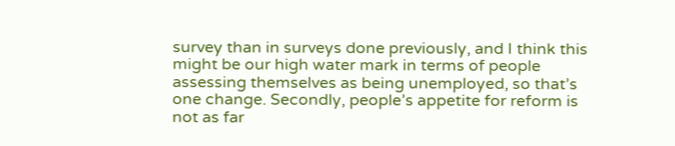survey than in surveys done previously, and I think this might be our high water mark in terms of people assessing themselves as being unemployed, so that’s one change. Secondly, people’s appetite for reform is not as far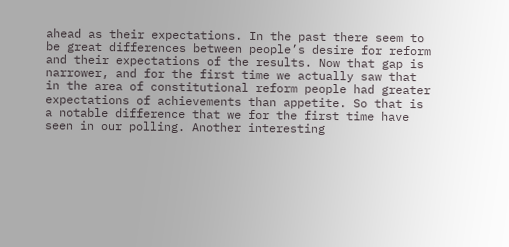ahead as their expectations. In the past there seem to be great differences between people’s desire for reform and their expectations of the results. Now that gap is narrower, and for the first time we actually saw that in the area of constitutional reform people had greater expectations of achievements than appetite. So that is a notable difference that we for the first time have seen in our polling. Another interesting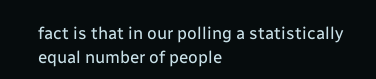fact is that in our polling a statistically equal number of people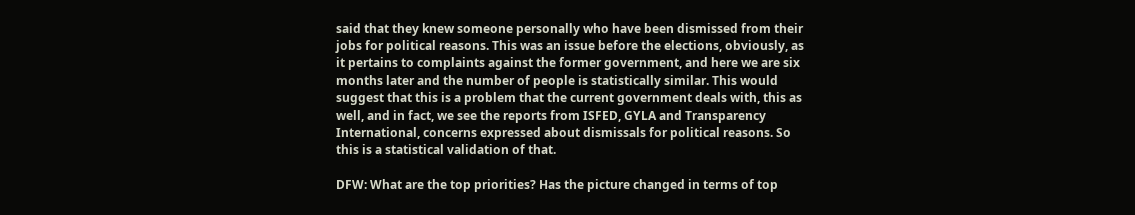said that they knew someone personally who have been dismissed from their jobs for political reasons. This was an issue before the elections, obviously, as it pertains to complaints against the former government, and here we are six months later and the number of people is statistically similar. This would suggest that this is a problem that the current government deals with, this as well, and in fact, we see the reports from ISFED, GYLA and Transparency International, concerns expressed about dismissals for political reasons. So this is a statistical validation of that.

DFW: What are the top priorities? Has the picture changed in terms of top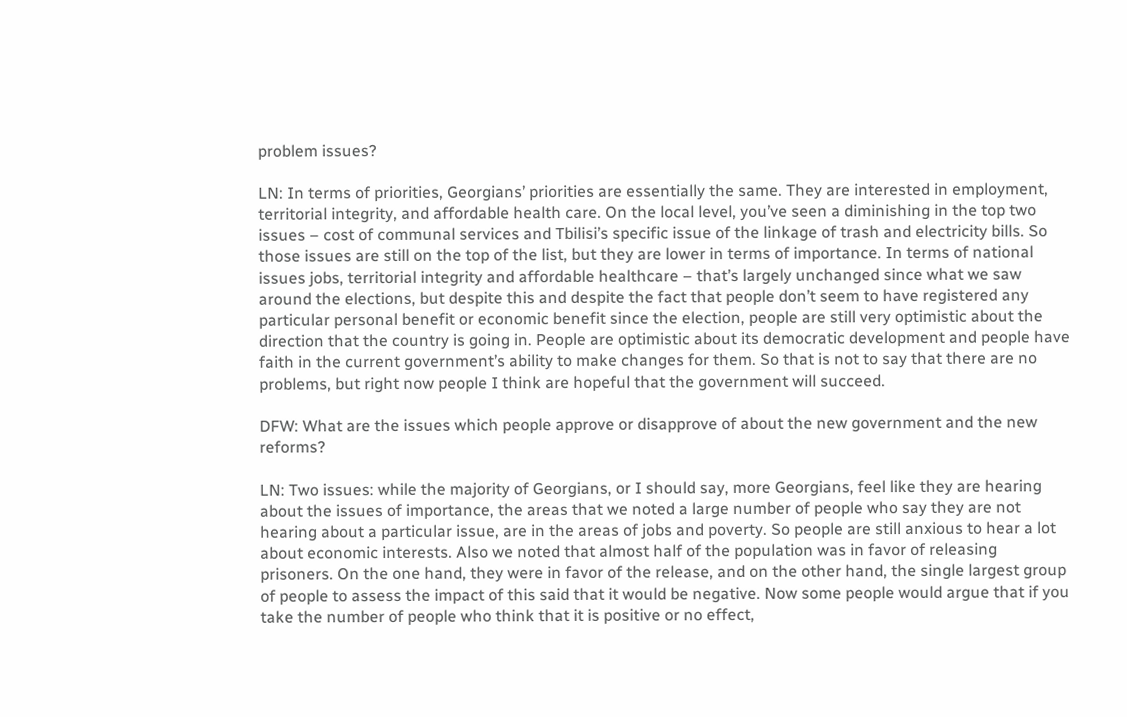problem issues?

LN: In terms of priorities, Georgians’ priorities are essentially the same. They are interested in employment, territorial integrity, and affordable health care. On the local level, you’ve seen a diminishing in the top two issues – cost of communal services and Tbilisi’s specific issue of the linkage of trash and electricity bills. So those issues are still on the top of the list, but they are lower in terms of importance. In terms of national issues jobs, territorial integrity and affordable healthcare – that’s largely unchanged since what we saw around the elections, but despite this and despite the fact that people don’t seem to have registered any particular personal benefit or economic benefit since the election, people are still very optimistic about the direction that the country is going in. People are optimistic about its democratic development and people have faith in the current government’s ability to make changes for them. So that is not to say that there are no problems, but right now people I think are hopeful that the government will succeed.

DFW: What are the issues which people approve or disapprove of about the new government and the new reforms?

LN: Two issues: while the majority of Georgians, or I should say, more Georgians, feel like they are hearing about the issues of importance, the areas that we noted a large number of people who say they are not hearing about a particular issue, are in the areas of jobs and poverty. So people are still anxious to hear a lot about economic interests. Also we noted that almost half of the population was in favor of releasing prisoners. On the one hand, they were in favor of the release, and on the other hand, the single largest group of people to assess the impact of this said that it would be negative. Now some people would argue that if you take the number of people who think that it is positive or no effect,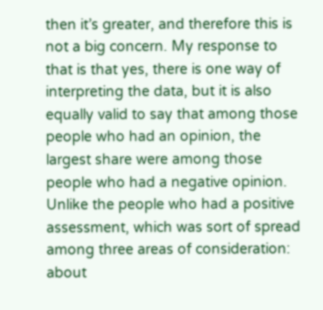then it’s greater, and therefore this is not a big concern. My response to that is that yes, there is one way of interpreting the data, but it is also equally valid to say that among those people who had an opinion, the largest share were among those people who had a negative opinion. Unlike the people who had a positive assessment, which was sort of spread among three areas of consideration: about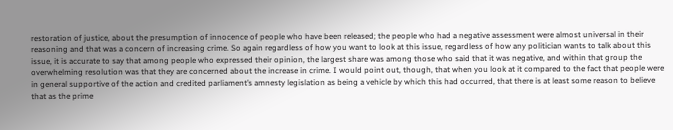restoration of justice, about the presumption of innocence of people who have been released; the people who had a negative assessment were almost universal in their reasoning and that was a concern of increasing crime. So again regardless of how you want to look at this issue, regardless of how any politician wants to talk about this issue, it is accurate to say that among people who expressed their opinion, the largest share was among those who said that it was negative, and within that group the overwhelming resolution was that they are concerned about the increase in crime. I would point out, though, that when you look at it compared to the fact that people were in general supportive of the action and credited parliament’s amnesty legislation as being a vehicle by which this had occurred, that there is at least some reason to believe that as the prime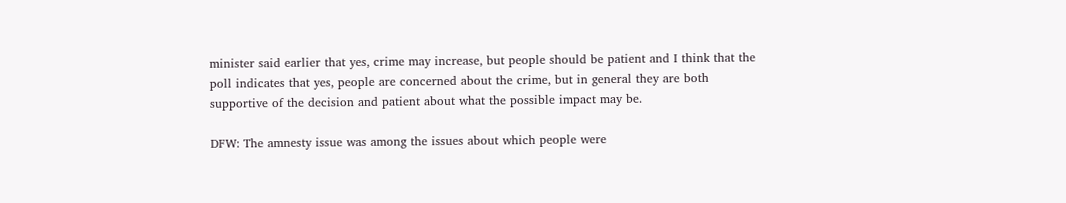minister said earlier that yes, crime may increase, but people should be patient and I think that the poll indicates that yes, people are concerned about the crime, but in general they are both supportive of the decision and patient about what the possible impact may be.

DFW: The amnesty issue was among the issues about which people were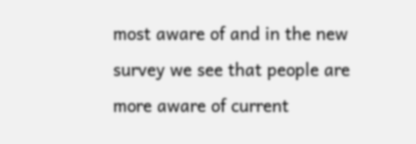most aware of and in the new survey we see that people are more aware of current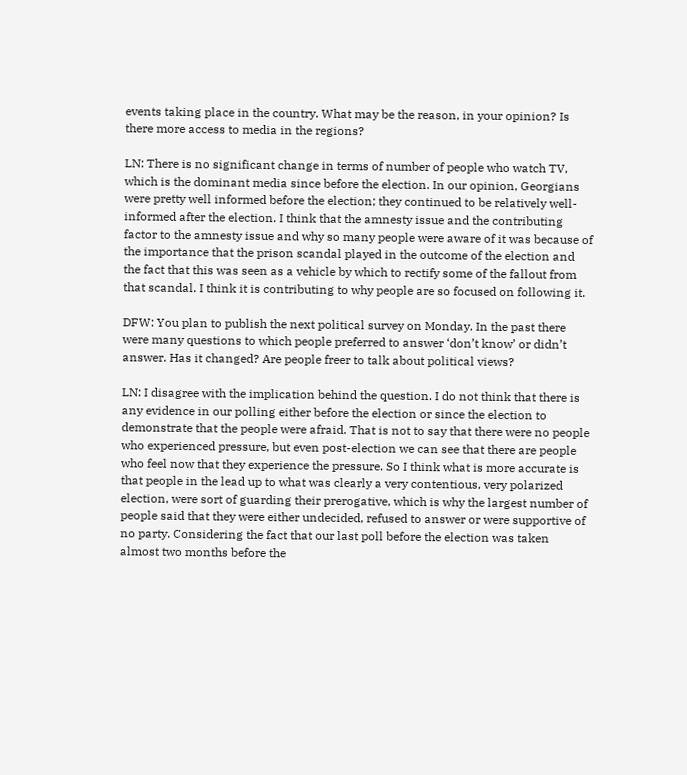events taking place in the country. What may be the reason, in your opinion? Is there more access to media in the regions?

LN: There is no significant change in terms of number of people who watch TV, which is the dominant media since before the election. In our opinion, Georgians were pretty well informed before the election; they continued to be relatively well-informed after the election. I think that the amnesty issue and the contributing factor to the amnesty issue and why so many people were aware of it was because of the importance that the prison scandal played in the outcome of the election and the fact that this was seen as a vehicle by which to rectify some of the fallout from that scandal. I think it is contributing to why people are so focused on following it.

DFW: You plan to publish the next political survey on Monday. In the past there were many questions to which people preferred to answer ‘don’t know’ or didn’t answer. Has it changed? Are people freer to talk about political views?

LN: I disagree with the implication behind the question. I do not think that there is any evidence in our polling either before the election or since the election to demonstrate that the people were afraid. That is not to say that there were no people who experienced pressure, but even post-election we can see that there are people who feel now that they experience the pressure. So I think what is more accurate is that people in the lead up to what was clearly a very contentious, very polarized election, were sort of guarding their prerogative, which is why the largest number of people said that they were either undecided, refused to answer or were supportive of no party. Considering the fact that our last poll before the election was taken almost two months before the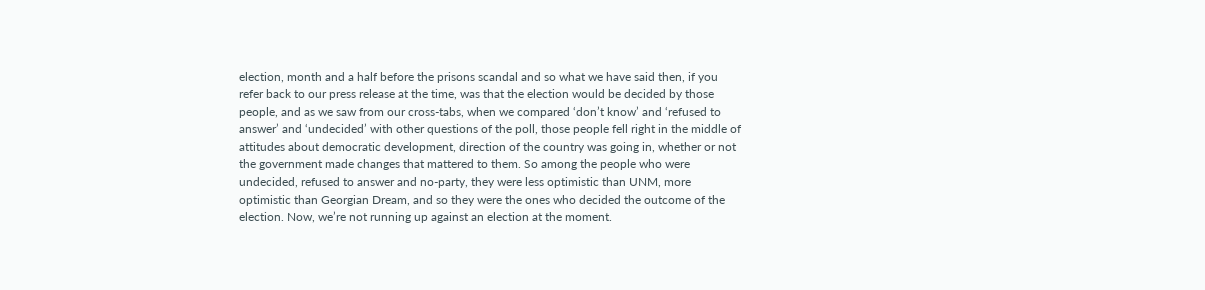election, month and a half before the prisons scandal and so what we have said then, if you refer back to our press release at the time, was that the election would be decided by those people, and as we saw from our cross-tabs, when we compared ‘don’t know’ and ‘refused to answer’ and ‘undecided’ with other questions of the poll, those people fell right in the middle of attitudes about democratic development, direction of the country was going in, whether or not the government made changes that mattered to them. So among the people who were undecided, refused to answer and no-party, they were less optimistic than UNM, more optimistic than Georgian Dream, and so they were the ones who decided the outcome of the election. Now, we’re not running up against an election at the moment.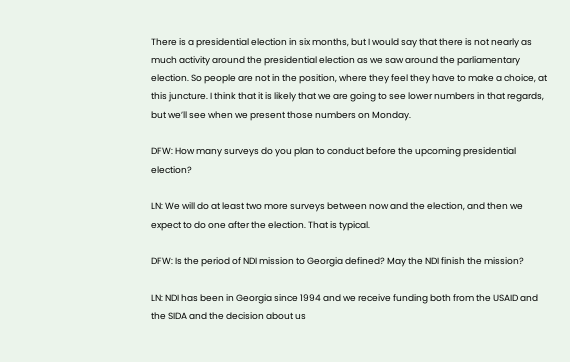There is a presidential election in six months, but I would say that there is not nearly as much activity around the presidential election as we saw around the parliamentary election. So people are not in the position, where they feel they have to make a choice, at this juncture. I think that it is likely that we are going to see lower numbers in that regards, but we’ll see when we present those numbers on Monday.

DFW: How many surveys do you plan to conduct before the upcoming presidential election?

LN: We will do at least two more surveys between now and the election, and then we expect to do one after the election. That is typical.

DFW: Is the period of NDI mission to Georgia defined? May the NDI finish the mission?

LN: NDI has been in Georgia since 1994 and we receive funding both from the USAID and the SIDA and the decision about us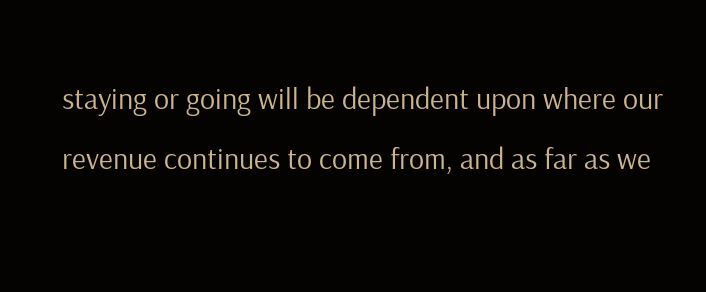staying or going will be dependent upon where our revenue continues to come from, and as far as we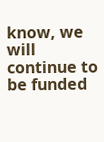know, we will continue to be funded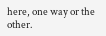here, one way or the other.